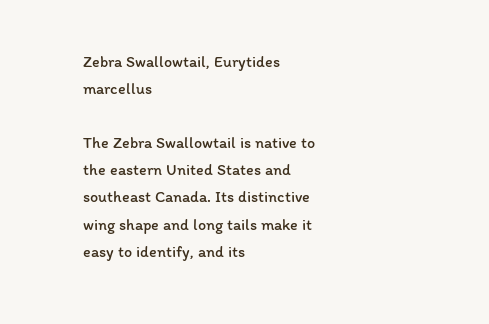Zebra Swallowtail, Eurytides marcellus

The Zebra Swallowtail is native to the eastern United States and southeast Canada. Its distinctive wing shape and long tails make it easy to identify, and its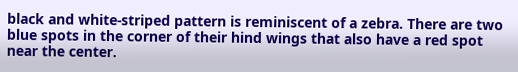black and white-striped pattern is reminiscent of a zebra. There are two blue spots in the corner of their hind wings that also have a red spot near the center.